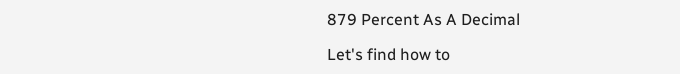879 Percent As A Decimal

Let's find how to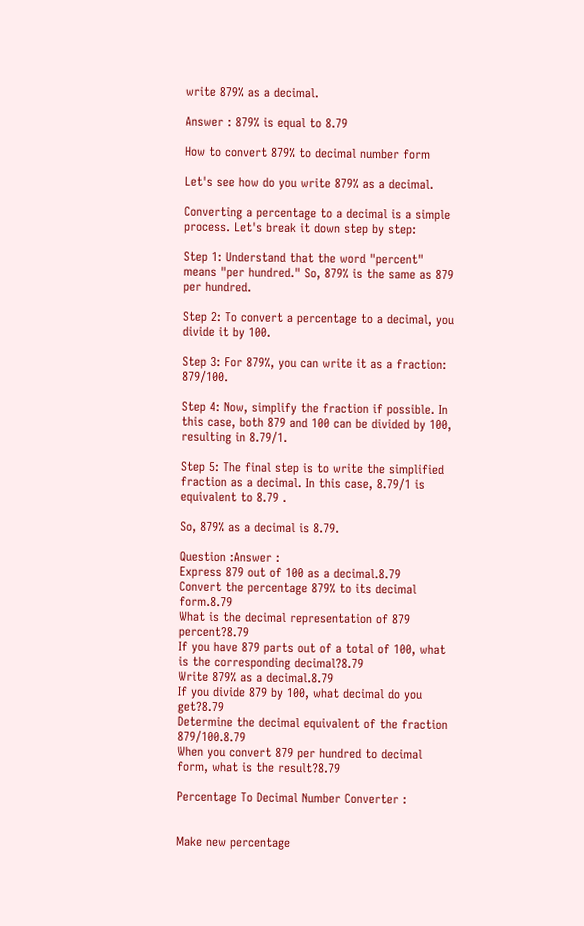write 879% as a decimal.

Answer : 879% is equal to 8.79

How to convert 879% to decimal number form

Let's see how do you write 879% as a decimal.

Converting a percentage to a decimal is a simple process. Let's break it down step by step:

Step 1: Understand that the word "percent" means "per hundred." So, 879% is the same as 879 per hundred.

Step 2: To convert a percentage to a decimal, you divide it by 100.

Step 3: For 879%, you can write it as a fraction: 879/100.

Step 4: Now, simplify the fraction if possible. In this case, both 879 and 100 can be divided by 100, resulting in 8.79/1.

Step 5: The final step is to write the simplified fraction as a decimal. In this case, 8.79/1 is equivalent to 8.79 .

So, 879% as a decimal is 8.79.

Question :Answer :
Express 879 out of 100 as a decimal.8.79
Convert the percentage 879% to its decimal form.8.79
What is the decimal representation of 879 percent?8.79
If you have 879 parts out of a total of 100, what is the corresponding decimal?8.79
Write 879% as a decimal.8.79
If you divide 879 by 100, what decimal do you get?8.79
Determine the decimal equivalent of the fraction 879/100.8.79
When you convert 879 per hundred to decimal form, what is the result?8.79

Percentage To Decimal Number Converter :


Make new percentage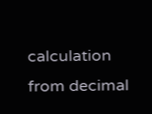calculation from decimal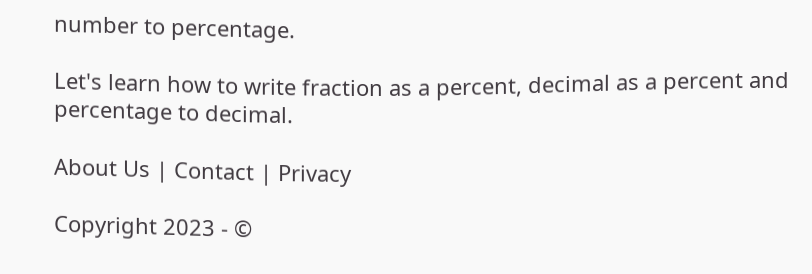number to percentage.

Let's learn how to write fraction as a percent, decimal as a percent and percentage to decimal.

About Us | Contact | Privacy

Copyright 2023 - ©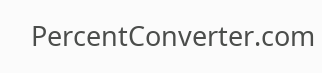PercentConverter.com